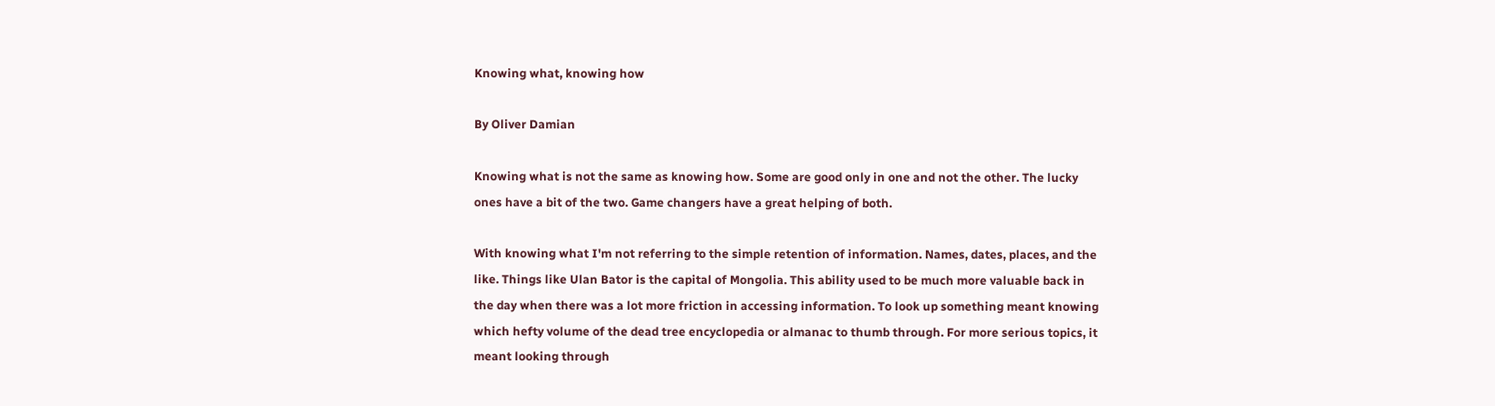Knowing what, knowing how

By Oliver Damian

Knowing what is not the same as knowing how. Some are good only in one and not the other. The lucky ones have a bit of the two. Game changers have a great helping of both.

With knowing what I'm not referring to the simple retention of information. Names, dates, places, and the like. Things like Ulan Bator is the capital of Mongolia. This ability used to be much more valuable back in the day when there was a lot more friction in accessing information. To look up something meant knowing which hefty volume of the dead tree encyclopedia or almanac to thumb through. For more serious topics, it meant looking through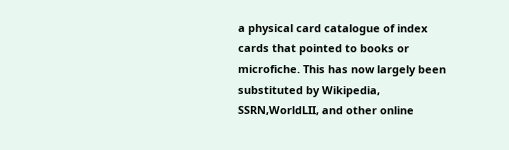a physical card catalogue of index cards that pointed to books or microfiche. This has now largely been substituted by Wikipedia, SSRN,WorldLII, and other online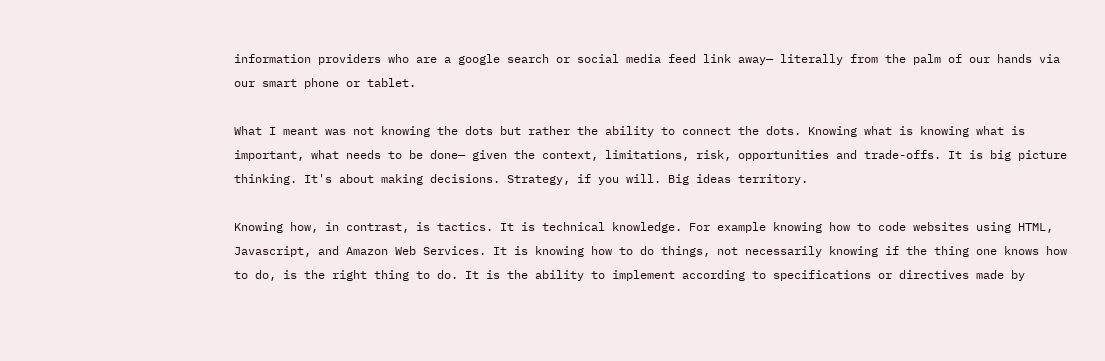information providers who are a google search or social media feed link away— literally from the palm of our hands via our smart phone or tablet.

What I meant was not knowing the dots but rather the ability to connect the dots. Knowing what is knowing what is important, what needs to be done— given the context, limitations, risk, opportunities and trade-offs. It is big picture thinking. It's about making decisions. Strategy, if you will. Big ideas territory.

Knowing how, in contrast, is tactics. It is technical knowledge. For example knowing how to code websites using HTML, Javascript, and Amazon Web Services. It is knowing how to do things, not necessarily knowing if the thing one knows how to do, is the right thing to do. It is the ability to implement according to specifications or directives made by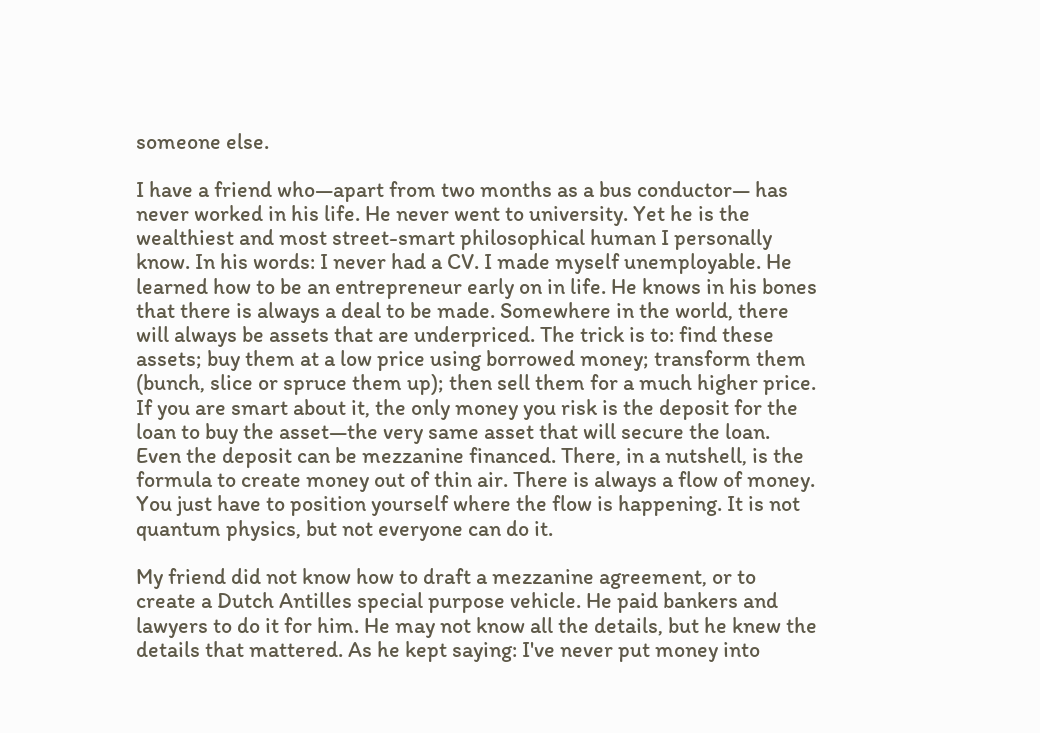someone else.

I have a friend who—apart from two months as a bus conductor— has never worked in his life. He never went to university. Yet he is the wealthiest and most street-smart philosophical human I personally know. In his words: I never had a CV. I made myself unemployable. He learned how to be an entrepreneur early on in life. He knows in his bones that there is always a deal to be made. Somewhere in the world, there will always be assets that are underpriced. The trick is to: find these assets; buy them at a low price using borrowed money; transform them (bunch, slice or spruce them up); then sell them for a much higher price. If you are smart about it, the only money you risk is the deposit for the loan to buy the asset—the very same asset that will secure the loan. Even the deposit can be mezzanine financed. There, in a nutshell, is the formula to create money out of thin air. There is always a flow of money. You just have to position yourself where the flow is happening. It is not quantum physics, but not everyone can do it.

My friend did not know how to draft a mezzanine agreement, or to create a Dutch Antilles special purpose vehicle. He paid bankers and lawyers to do it for him. He may not know all the details, but he knew the details that mattered. As he kept saying: I've never put money into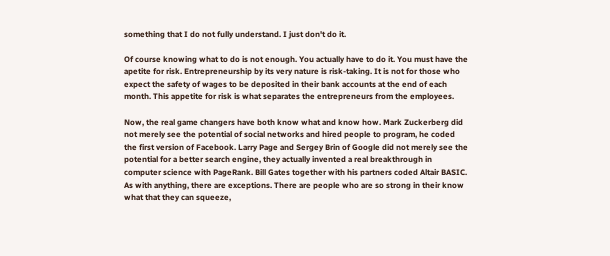something that I do not fully understand. I just don't do it.

Of course knowing what to do is not enough. You actually have to do it. You must have the apetite for risk. Entrepreneurship by its very nature is risk-taking. It is not for those who expect the safety of wages to be deposited in their bank accounts at the end of each month. This appetite for risk is what separates the entrepreneurs from the employees.

Now, the real game changers have both know what and know how. Mark Zuckerberg did not merely see the potential of social networks and hired people to program, he coded the first version of Facebook. Larry Page and Sergey Brin of Google did not merely see the potential for a better search engine, they actually invented a real breakthrough in computer science with PageRank. Bill Gates together with his partners coded Altair BASIC. As with anything, there are exceptions. There are people who are so strong in their know what that they can squeeze,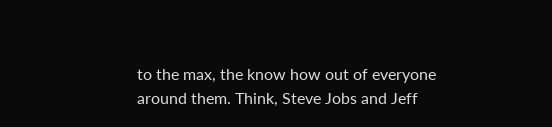to the max, the know how out of everyone around them. Think, Steve Jobs and Jeff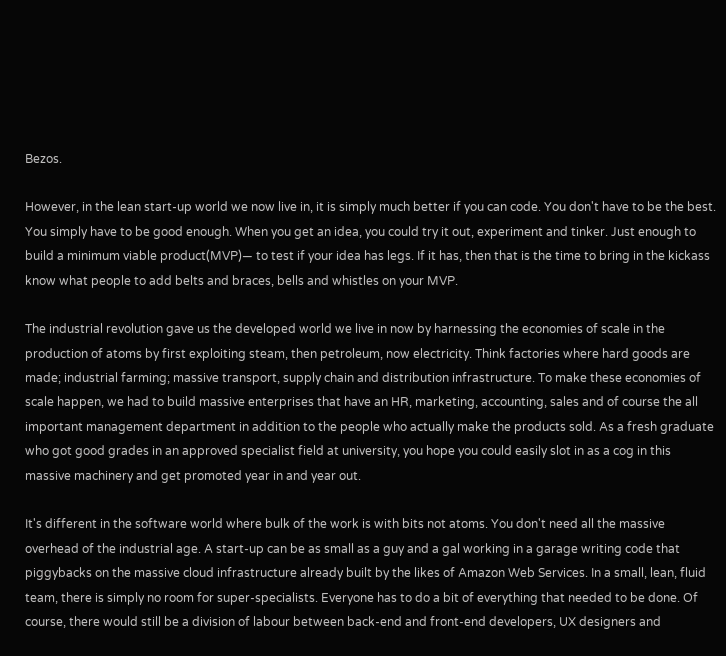Bezos.

However, in the lean start-up world we now live in, it is simply much better if you can code. You don't have to be the best. You simply have to be good enough. When you get an idea, you could try it out, experiment and tinker. Just enough to build a minimum viable product(MVP)— to test if your idea has legs. If it has, then that is the time to bring in the kickass know what people to add belts and braces, bells and whistles on your MVP.

The industrial revolution gave us the developed world we live in now by harnessing the economies of scale in the production of atoms by first exploiting steam, then petroleum, now electricity. Think factories where hard goods are made; industrial farming; massive transport, supply chain and distribution infrastructure. To make these economies of scale happen, we had to build massive enterprises that have an HR, marketing, accounting, sales and of course the all important management department in addition to the people who actually make the products sold. As a fresh graduate who got good grades in an approved specialist field at university, you hope you could easily slot in as a cog in this massive machinery and get promoted year in and year out.

It's different in the software world where bulk of the work is with bits not atoms. You don't need all the massive overhead of the industrial age. A start-up can be as small as a guy and a gal working in a garage writing code that piggybacks on the massive cloud infrastructure already built by the likes of Amazon Web Services. In a small, lean, fluid team, there is simply no room for super-specialists. Everyone has to do a bit of everything that needed to be done. Of course, there would still be a division of labour between back-end and front-end developers, UX designers and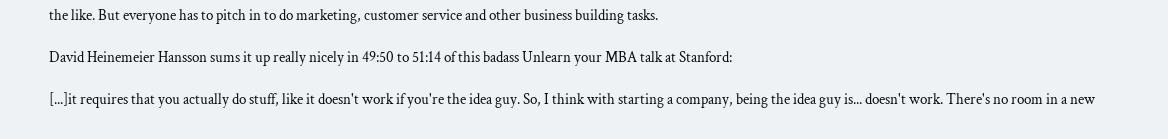the like. But everyone has to pitch in to do marketing, customer service and other business building tasks.

David Heinemeier Hansson sums it up really nicely in 49:50 to 51:14 of this badass Unlearn your MBA talk at Stanford:

[...]it requires that you actually do stuff, like it doesn't work if you're the idea guy. So, I think with starting a company, being the idea guy is... doesn't work. There's no room in a new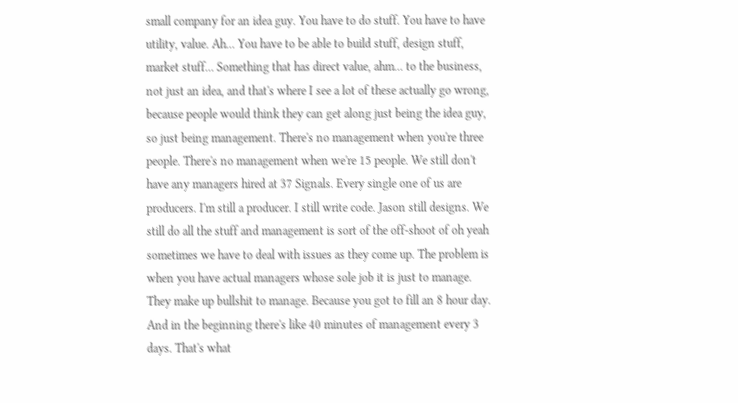small company for an idea guy. You have to do stuff. You have to have utility, value. Ah... You have to be able to build stuff, design stuff, market stuff... Something that has direct value, ahm... to the business, not just an idea, and that's where I see a lot of these actually go wrong, because people would think they can get along just being the idea guy, so just being management. There's no management when you're three people. There's no management when we're 15 people. We still don't have any managers hired at 37 Signals. Every single one of us are producers. I'm still a producer. I still write code. Jason still designs. We still do all the stuff and management is sort of the off-shoot of oh yeah sometimes we have to deal with issues as they come up. The problem is when you have actual managers whose sole job it is just to manage. They make up bullshit to manage. Because you got to fill an 8 hour day. And in the beginning there's like 40 minutes of management every 3 days. That's what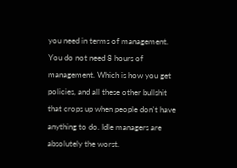you need in terms of management. You do not need 8 hours of management. Which is how you get policies, and all these other bullshit that crops up when people don't have anything to do. Idle managers are absolutely the worst.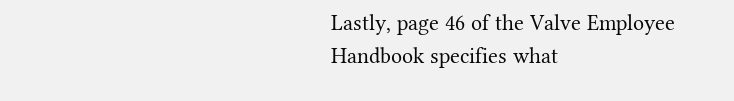Lastly, page 46 of the Valve Employee Handbook specifies what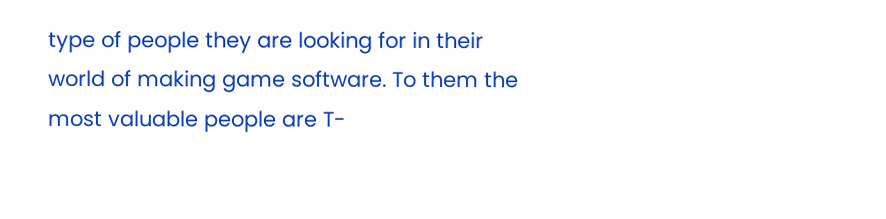type of people they are looking for in their world of making game software. To them the most valuable people are T-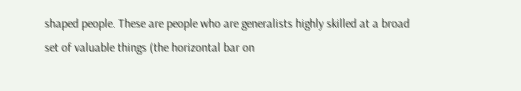shaped people. These are people who are generalists highly skilled at a broad set of valuable things (the horizontal bar on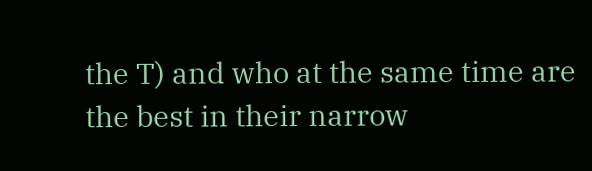the T) and who at the same time are the best in their narrow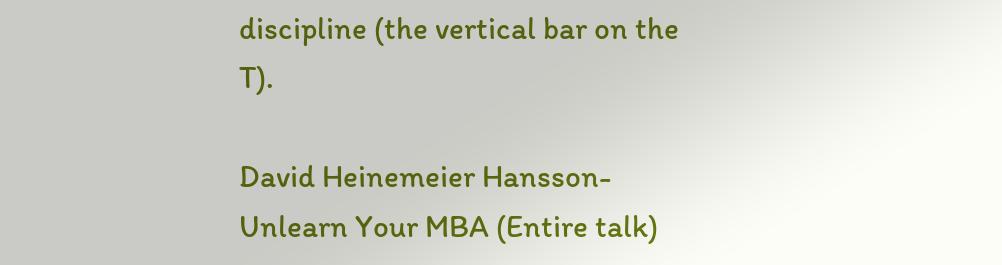discipline (the vertical bar on the T).

David Heinemeier Hansson-Unlearn Your MBA (Entire talk)